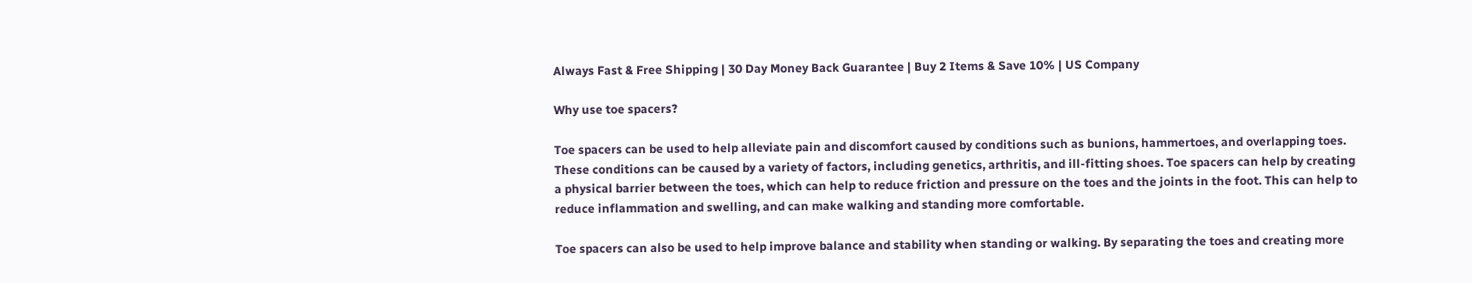Always Fast & Free Shipping | 30 Day Money Back Guarantee | Buy 2 Items & Save 10% | US Company

Why use toe spacers?

Toe spacers can be used to help alleviate pain and discomfort caused by conditions such as bunions, hammertoes, and overlapping toes. These conditions can be caused by a variety of factors, including genetics, arthritis, and ill-fitting shoes. Toe spacers can help by creating a physical barrier between the toes, which can help to reduce friction and pressure on the toes and the joints in the foot. This can help to reduce inflammation and swelling, and can make walking and standing more comfortable.

Toe spacers can also be used to help improve balance and stability when standing or walking. By separating the toes and creating more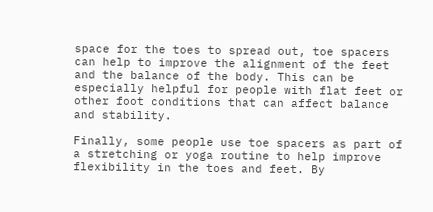space for the toes to spread out, toe spacers can help to improve the alignment of the feet and the balance of the body. This can be especially helpful for people with flat feet or other foot conditions that can affect balance and stability.

Finally, some people use toe spacers as part of a stretching or yoga routine to help improve flexibility in the toes and feet. By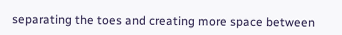separating the toes and creating more space between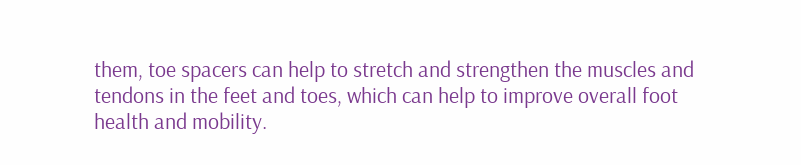them, toe spacers can help to stretch and strengthen the muscles and tendons in the feet and toes, which can help to improve overall foot health and mobility.